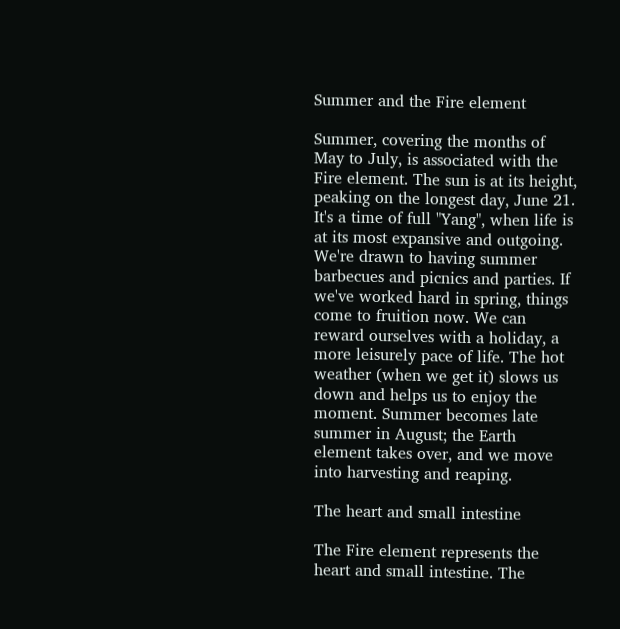Summer and the Fire element

Summer, covering the months of May to July, is associated with the Fire element. The sun is at its height, peaking on the longest day, June 21. It's a time of full "Yang", when life is at its most expansive and outgoing. We're drawn to having summer barbecues and picnics and parties. If we've worked hard in spring, things come to fruition now. We can reward ourselves with a holiday, a more leisurely pace of life. The hot weather (when we get it) slows us down and helps us to enjoy the moment. Summer becomes late summer in August; the Earth element takes over, and we move into harvesting and reaping.

The heart and small intestine

The Fire element represents the heart and small intestine. The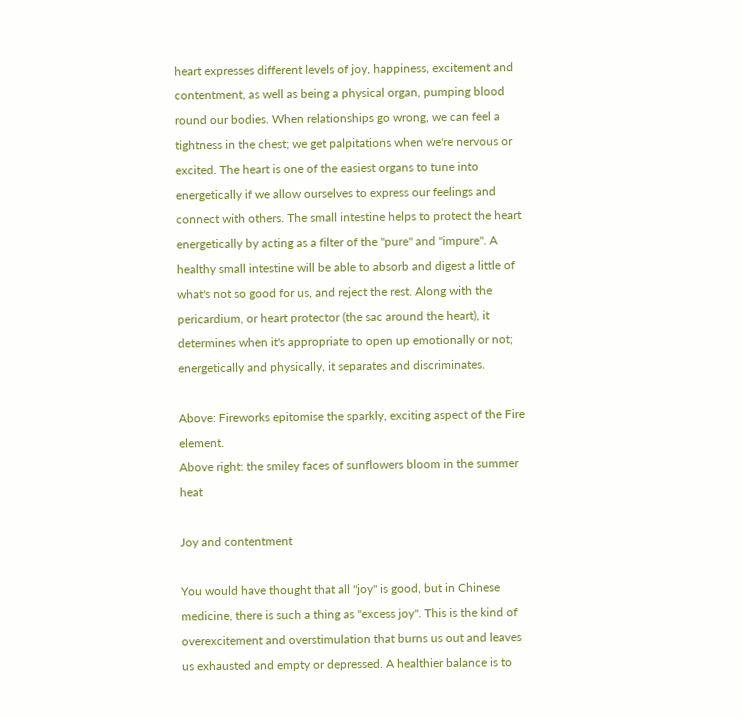heart expresses different levels of joy, happiness, excitement and contentment, as well as being a physical organ, pumping blood round our bodies. When relationships go wrong, we can feel a tightness in the chest; we get palpitations when we're nervous or excited. The heart is one of the easiest organs to tune into energetically if we allow ourselves to express our feelings and connect with others. The small intestine helps to protect the heart energetically by acting as a filter of the "pure" and "impure". A healthy small intestine will be able to absorb and digest a little of what's not so good for us, and reject the rest. Along with the pericardium, or heart protector (the sac around the heart), it determines when it's appropriate to open up emotionally or not; energetically and physically, it separates and discriminates.

Above: Fireworks epitomise the sparkly, exciting aspect of the Fire element.
Above right: the smiley faces of sunflowers bloom in the summer heat

Joy and contentment

You would have thought that all "joy" is good, but in Chinese medicine, there is such a thing as "excess joy". This is the kind of overexcitement and overstimulation that burns us out and leaves us exhausted and empty or depressed. A healthier balance is to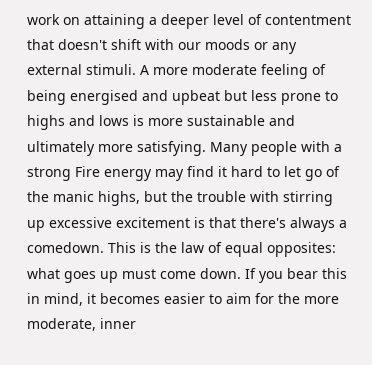work on attaining a deeper level of contentment that doesn't shift with our moods or any external stimuli. A more moderate feeling of being energised and upbeat but less prone to highs and lows is more sustainable and ultimately more satisfying. Many people with a strong Fire energy may find it hard to let go of the manic highs, but the trouble with stirring up excessive excitement is that there's always a comedown. This is the law of equal opposites: what goes up must come down. If you bear this in mind, it becomes easier to aim for the more moderate, inner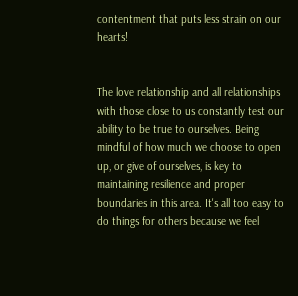contentment that puts less strain on our hearts!


The love relationship and all relationships with those close to us constantly test our ability to be true to ourselves. Being mindful of how much we choose to open up, or give of ourselves, is key to maintaining resilience and proper boundaries in this area. It's all too easy to do things for others because we feel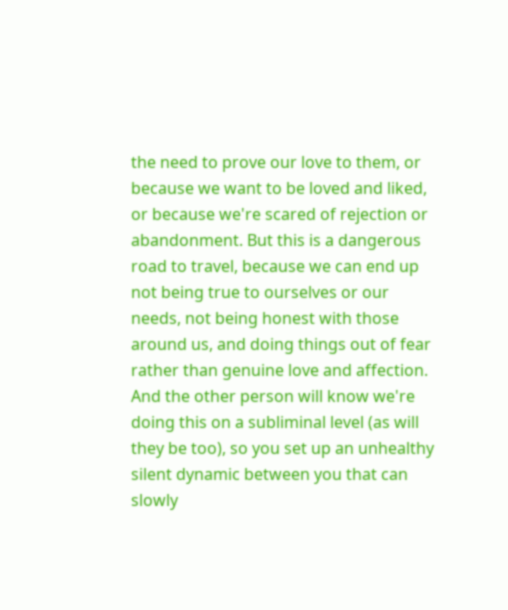the need to prove our love to them, or because we want to be loved and liked, or because we're scared of rejection or abandonment. But this is a dangerous road to travel, because we can end up not being true to ourselves or our needs, not being honest with those around us, and doing things out of fear rather than genuine love and affection. And the other person will know we're doing this on a subliminal level (as will they be too), so you set up an unhealthy silent dynamic between you that can slowly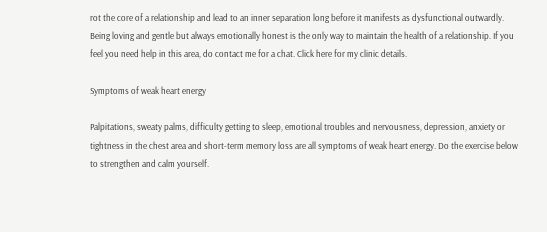rot the core of a relationship and lead to an inner separation long before it manifests as dysfunctional outwardly. Being loving and gentle but always emotionally honest is the only way to maintain the health of a relationship. If you feel you need help in this area, do contact me for a chat. Click here for my clinic details.

Symptoms of weak heart energy

Palpitations, sweaty palms, difficulty getting to sleep, emotional troubles and nervousness, depression, anxiety or tightness in the chest area and short-term memory loss are all symptoms of weak heart energy. Do the exercise below to strengthen and calm yourself.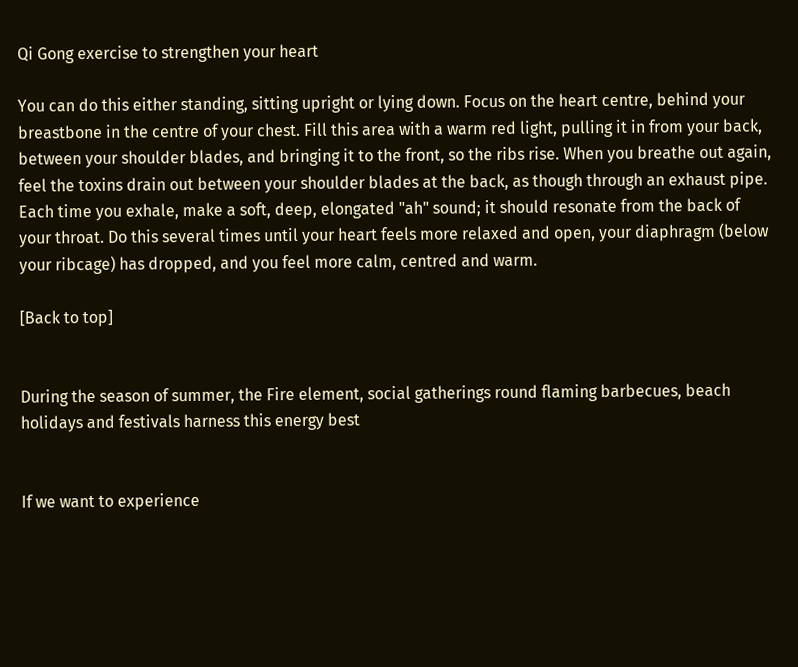Qi Gong exercise to strengthen your heart

You can do this either standing, sitting upright or lying down. Focus on the heart centre, behind your breastbone in the centre of your chest. Fill this area with a warm red light, pulling it in from your back, between your shoulder blades, and bringing it to the front, so the ribs rise. When you breathe out again, feel the toxins drain out between your shoulder blades at the back, as though through an exhaust pipe. Each time you exhale, make a soft, deep, elongated "ah" sound; it should resonate from the back of your throat. Do this several times until your heart feels more relaxed and open, your diaphragm (below your ribcage) has dropped, and you feel more calm, centred and warm.

[Back to top]


During the season of summer, the Fire element, social gatherings round flaming barbecues, beach holidays and festivals harness this energy best


If we want to experience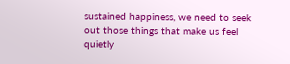sustained happiness, we need to seek out those things that make us feel quietly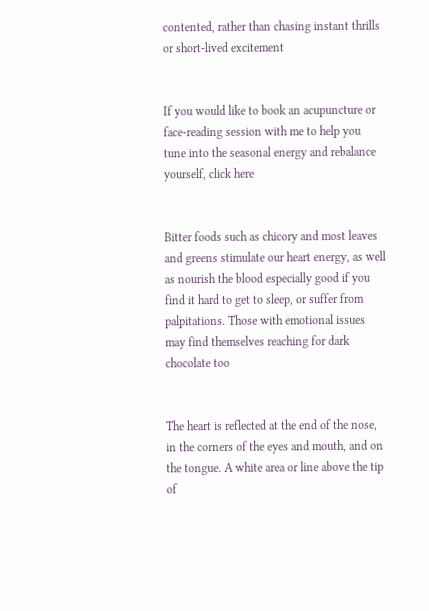contented, rather than chasing instant thrills or short-lived excitement


If you would like to book an acupuncture or face-reading session with me to help you tune into the seasonal energy and rebalance yourself, click here


Bitter foods such as chicory and most leaves and greens stimulate our heart energy, as well as nourish the blood especially good if you find it hard to get to sleep, or suffer from palpitations. Those with emotional issues may find themselves reaching for dark chocolate too


The heart is reflected at the end of the nose, in the corners of the eyes and mouth, and on the tongue. A white area or line above the tip of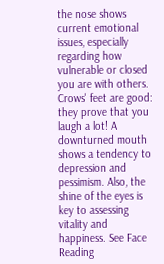the nose shows current emotional issues, especially regarding how vulnerable or closed you are with others. Crows' feet are good: they prove that you laugh a lot! A downturned mouth shows a tendency to depression and pessimism. Also, the shine of the eyes is key to assessing vitality and happiness. See Face Reading